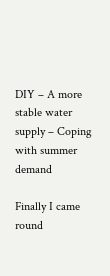DIY – A more stable water supply – Coping with summer demand

Finally I came round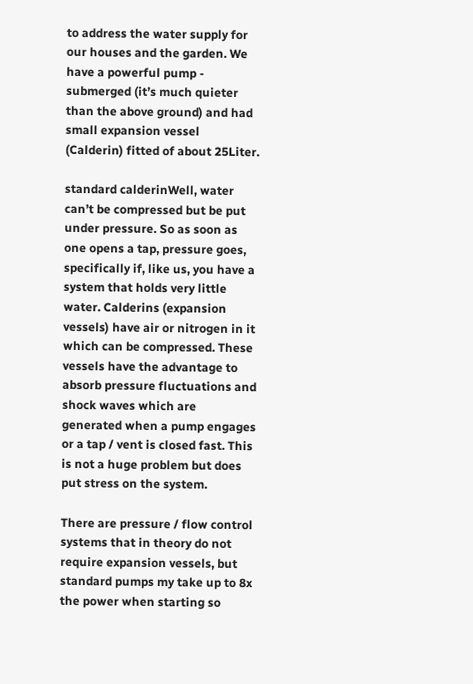to address the water supply for our houses and the garden. We have a powerful pump - submerged (it’s much quieter than the above ground) and had small expansion vessel (Calderin) fitted of about 25Liter.

standard calderinWell, water can’t be compressed but be put under pressure. So as soon as one opens a tap, pressure goes, specifically if, like us, you have a system that holds very little water. Calderins (expansion vessels) have air or nitrogen in it which can be compressed. These vessels have the advantage to absorb pressure fluctuations and shock waves which are generated when a pump engages or a tap / vent is closed fast. This is not a huge problem but does put stress on the system.

There are pressure / flow control systems that in theory do not require expansion vessels, but standard pumps my take up to 8x the power when starting so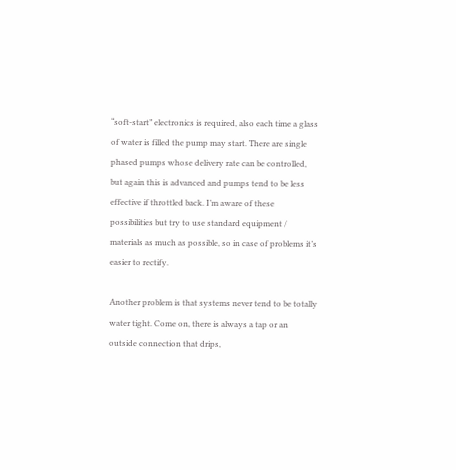“soft-start” electronics is required, also each time a glass of water is filled the pump may start. There are single phased pumps whose delivery rate can be controlled, but again this is advanced and pumps tend to be less effective if throttled back. I’m aware of these possibilities but try to use standard equipment / materials as much as possible, so in case of problems it’s easier to rectify.

Another problem is that systems never tend to be totally water tight. Come on, there is always a tap or an outside connection that drips,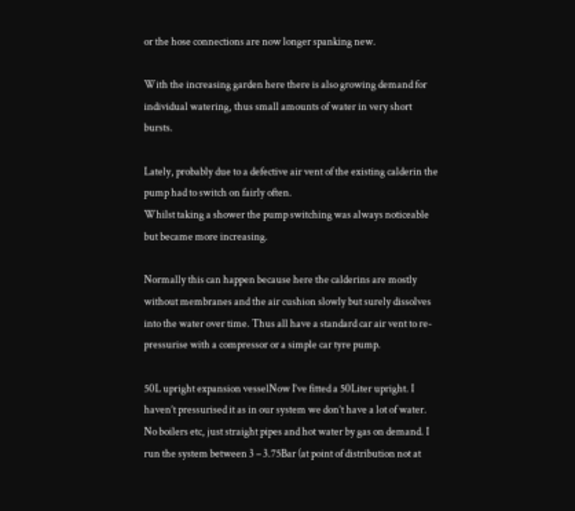or the hose connections are now longer spanking new.

With the increasing garden here there is also growing demand for individual watering, thus small amounts of water in very short bursts.

Lately, probably due to a defective air vent of the existing calderin the pump had to switch on fairly often.
Whilst taking a shower the pump switching was always noticeable but became more increasing.

Normally this can happen because here the calderins are mostly without membranes and the air cushion slowly but surely dissolves into the water over time. Thus all have a standard car air vent to re-pressurise with a compressor or a simple car tyre pump.

50L upright expansion vesselNow I’ve fitted a 50Liter upright. I haven’t pressurised it as in our system we don’t have a lot of water. No boilers etc, just straight pipes and hot water by gas on demand. I run the system between 3 – 3.75Bar (at point of distribution not at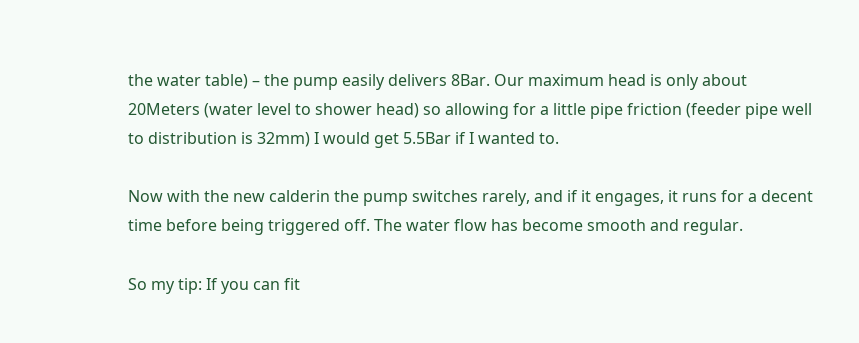the water table) – the pump easily delivers 8Bar. Our maximum head is only about 20Meters (water level to shower head) so allowing for a little pipe friction (feeder pipe well to distribution is 32mm) I would get 5.5Bar if I wanted to.

Now with the new calderin the pump switches rarely, and if it engages, it runs for a decent time before being triggered off. The water flow has become smooth and regular.

So my tip: If you can fit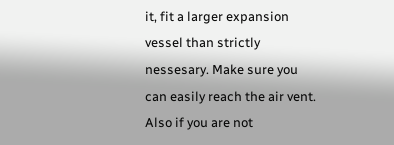it, fit a larger expansion vessel than strictly nessesary. Make sure you can easily reach the air vent. Also if you are not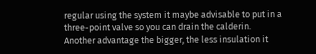regular using the system it maybe advisable to put in a three-point valve so you can drain the calderin. Another advantage the bigger, the less insulation it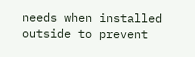needs when installed outside to prevent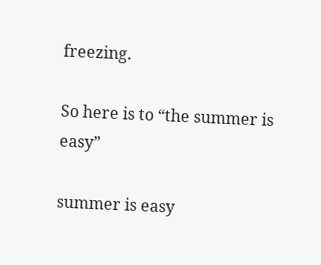freezing.

So here is to “the summer is easy”

summer is easy